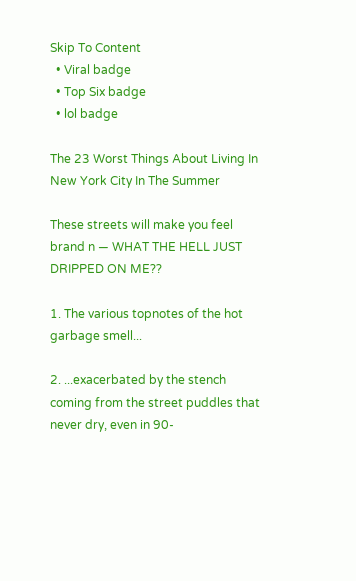Skip To Content
  • Viral badge
  • Top Six badge
  • lol badge

The 23 Worst Things About Living In New York City In The Summer

These streets will make you feel brand n — WHAT THE HELL JUST DRIPPED ON ME??

1. The various topnotes of the hot garbage smell...

2. ...exacerbated by the stench coming from the street puddles that never dry, even in 90-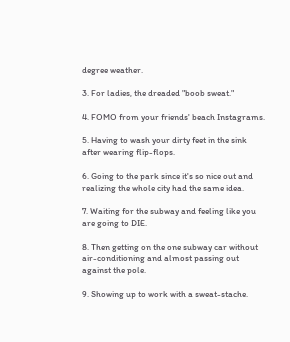degree weather.

3. For ladies, the dreaded "boob sweat."

4. FOMO from your friends' beach Instagrams.

5. Having to wash your dirty feet in the sink after wearing flip-flops.

6. Going to the park since it's so nice out and realizing the whole city had the same idea.

7. Waiting for the subway and feeling like you are going to DIE.

8. Then getting on the one subway car without air-conditioning and almost passing out against the pole.

9. Showing up to work with a sweat-stache.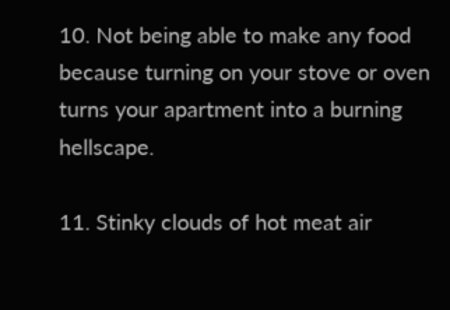10. Not being able to make any food because turning on your stove or oven turns your apartment into a burning hellscape.

11. Stinky clouds of hot meat air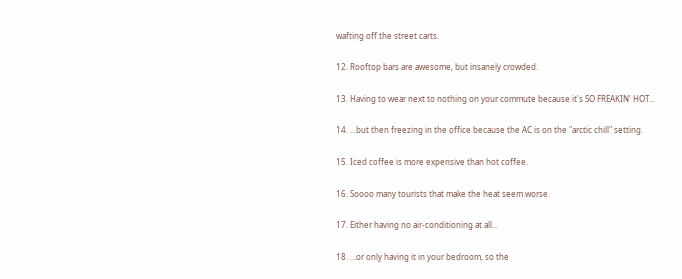wafting off the street carts.

12. Rooftop bars are awesome, but insanely crowded.

13. Having to wear next to nothing on your commute because it's SO FREAKIN' HOT...

14. ...but then freezing in the office because the AC is on the "arctic chill" setting.

15. Iced coffee is more expensive than hot coffee.

16. Soooo many tourists that make the heat seem worse.

17. Either having no air-conditioning at all...

18. ...or only having it in your bedroom, so the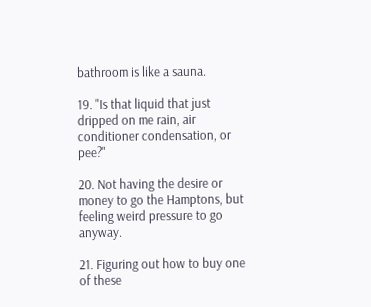bathroom is like a sauna.

19. "Is that liquid that just dripped on me rain, air conditioner condensation, or pee?"

20. Not having the desire or money to go the Hamptons, but feeling weird pressure to go anyway.

21. Figuring out how to buy one of these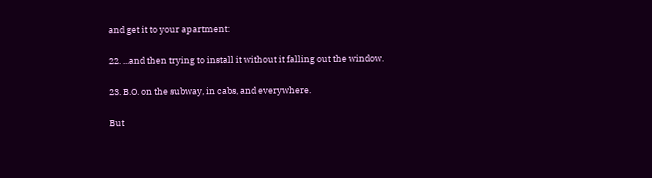and get it to your apartment:

22. ...and then trying to install it without it falling out the window.

23. B.O. on the subway, in cabs, and everywhere.

But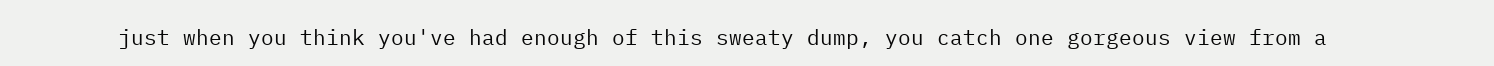just when you think you've had enough of this sweaty dump, you catch one gorgeous view from a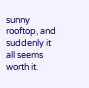sunny rooftop, and suddenly it all seems worth it.